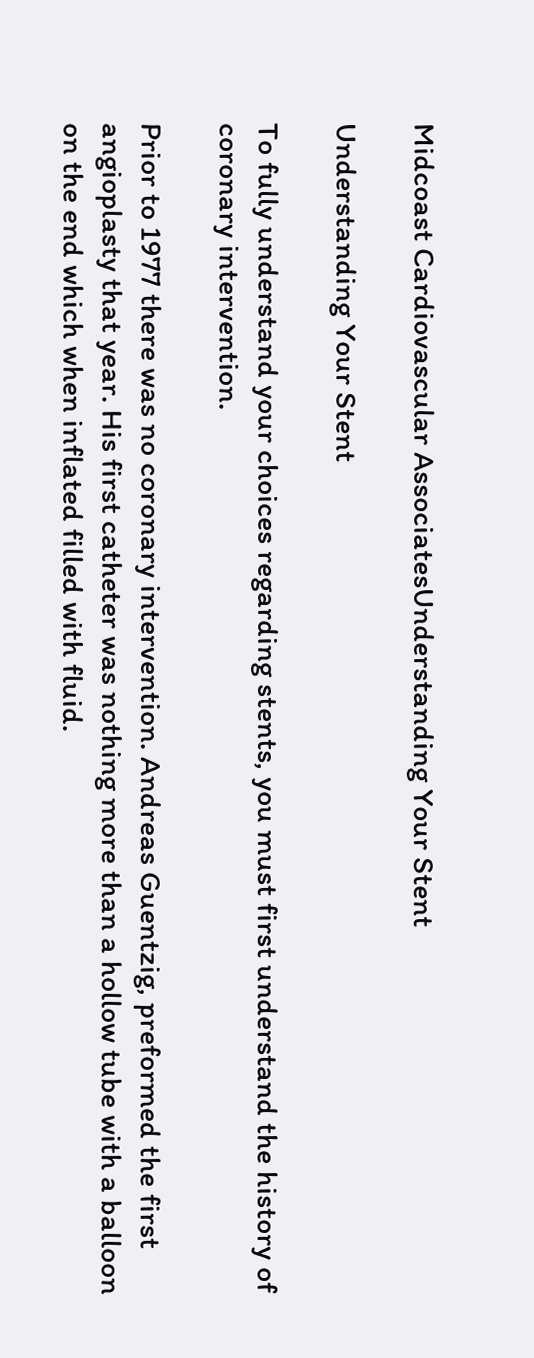Midcoast Cardiovascular AssociatesUnderstanding Your Stent

Understanding Your Stent

To fully understand your choices regarding stents, you must first understand the history of coronary intervention.

Prior to 1977 there was no coronary intervention. Andreas Guentzig, preformed the first angioplasty that year. His first catheter was nothing more than a hollow tube with a balloon on the end which when inflated filled with fluid.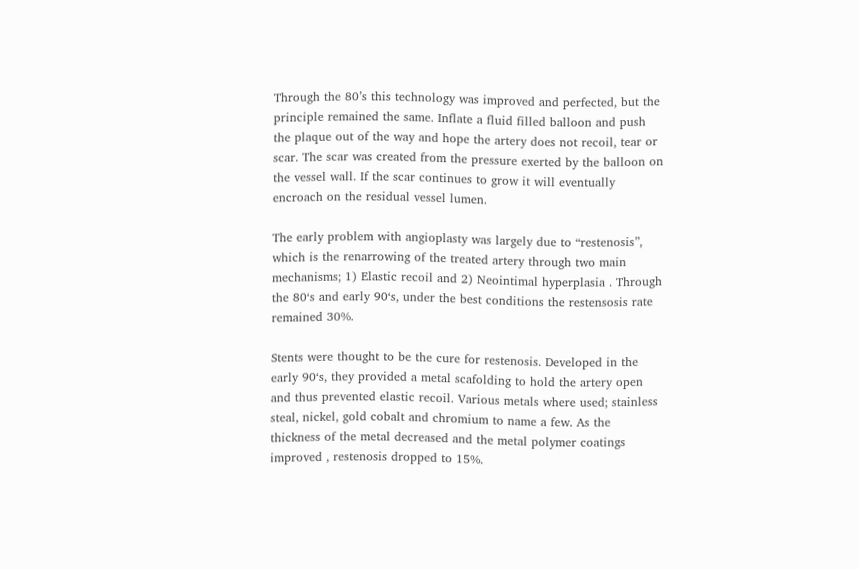Through the 80’s this technology was improved and perfected, but the principle remained the same. Inflate a fluid filled balloon and push the plaque out of the way and hope the artery does not recoil, tear or scar. The scar was created from the pressure exerted by the balloon on the vessel wall. If the scar continues to grow it will eventually encroach on the residual vessel lumen.

The early problem with angioplasty was largely due to “restenosis”, which is the renarrowing of the treated artery through two main mechanisms; 1) Elastic recoil and 2) Neointimal hyperplasia . Through the 80‘s and early 90‘s, under the best conditions the restensosis rate remained 30%.

Stents were thought to be the cure for restenosis. Developed in the early 90‘s, they provided a metal scafolding to hold the artery open and thus prevented elastic recoil. Various metals where used; stainless steal, nickel, gold cobalt and chromium to name a few. As the thickness of the metal decreased and the metal polymer coatings improved , restenosis dropped to 15%.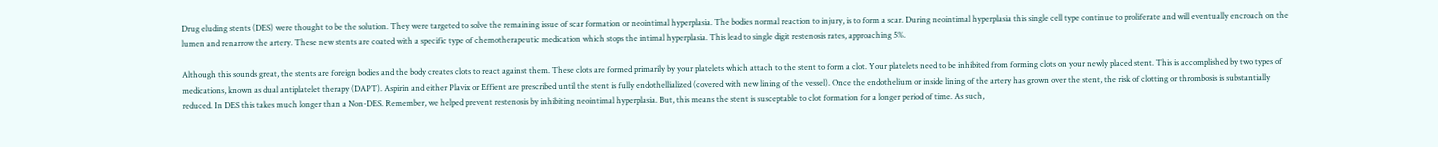Drug eluding stents (DES) were thought to be the solution. They were targeted to solve the remaining issue of scar formation or neointimal hyperplasia. The bodies normal reaction to injury, is to form a scar. During neointimal hyperplasia this single cell type continue to proliferate and will eventually encroach on the lumen and renarrow the artery. These new stents are coated with a specific type of chemotherapeutic medication which stops the intimal hyperplasia. This lead to single digit restenosis rates, approaching 5%.

Although this sounds great, the stents are foreign bodies and the body creates clots to react against them. These clots are formed primarily by your platelets which attach to the stent to form a clot. Your platelets need to be inhibited from forming clots on your newly placed stent. This is accomplished by two types of medications, known as dual antiplatelet therapy (DAPT). Aspirin and either Plavix or Effient are prescribed until the stent is fully endothellialized (covered with new lining of the vessel). Once the endothelium or inside lining of the artery has grown over the stent, the risk of clotting or thrombosis is substantially reduced. In DES this takes much longer than a Non-DES. Remember, we helped prevent restenosis by inhibiting neointimal hyperplasia. But, this means the stent is susceptable to clot formation for a longer period of time. As such,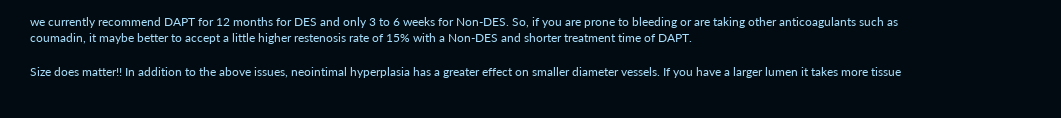we currently recommend DAPT for 12 months for DES and only 3 to 6 weeks for Non-DES. So, if you are prone to bleeding or are taking other anticoagulants such as coumadin, it maybe better to accept a little higher restenosis rate of 15% with a Non-DES and shorter treatment time of DAPT.

Size does matter!! In addition to the above issues, neointimal hyperplasia has a greater effect on smaller diameter vessels. If you have a larger lumen it takes more tissue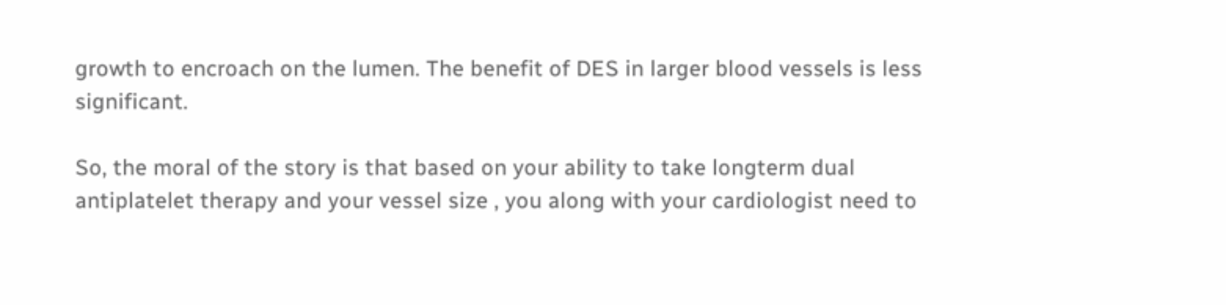growth to encroach on the lumen. The benefit of DES in larger blood vessels is less significant.

So, the moral of the story is that based on your ability to take longterm dual antiplatelet therapy and your vessel size , you along with your cardiologist need to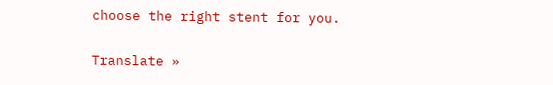choose the right stent for you.

Translate »